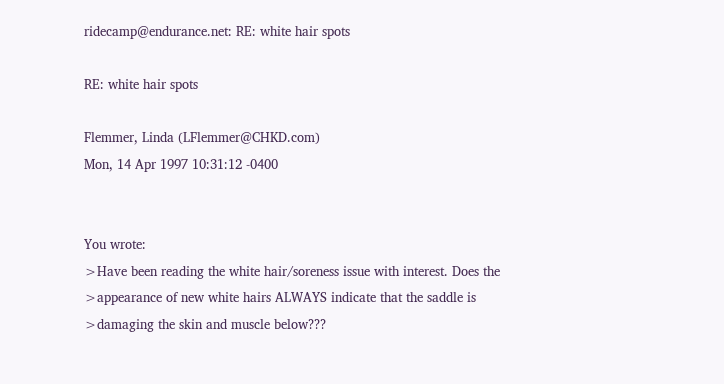ridecamp@endurance.net: RE: white hair spots

RE: white hair spots

Flemmer, Linda (LFlemmer@CHKD.com)
Mon, 14 Apr 1997 10:31:12 -0400


You wrote:
>Have been reading the white hair/soreness issue with interest. Does the
>appearance of new white hairs ALWAYS indicate that the saddle is
>damaging the skin and muscle below???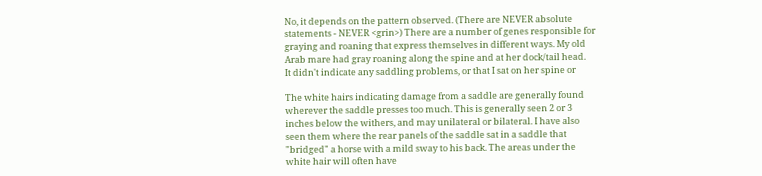No, it depends on the pattern observed. (There are NEVER absolute
statements - NEVER <grin>) There are a number of genes responsible for
graying and roaning that express themselves in different ways. My old
Arab mare had gray roaning along the spine and at her dock/tail head.
It didn't indicate any saddling problems, or that I sat on her spine or

The white hairs indicating damage from a saddle are generally found
wherever the saddle presses too much. This is generally seen 2 or 3
inches below the withers, and may unilateral or bilateral. I have also
seen them where the rear panels of the saddle sat in a saddle that
"bridged" a horse with a mild sway to his back. The areas under the
white hair will often have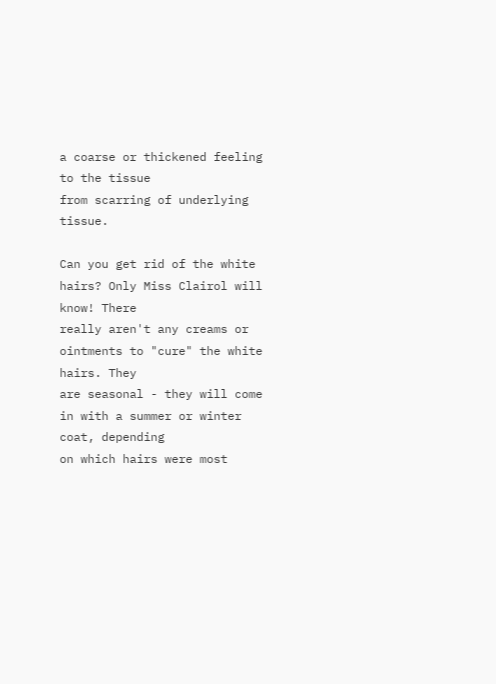a coarse or thickened feeling to the tissue
from scarring of underlying tissue.

Can you get rid of the white hairs? Only Miss Clairol will know! There
really aren't any creams or ointments to "cure" the white hairs. They
are seasonal - they will come in with a summer or winter coat, depending
on which hairs were most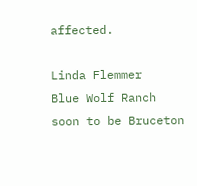affected.

Linda Flemmer
Blue Wolf Ranch
soon to be Bruceton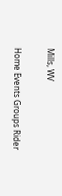Mills, WV

Home Events Groups Rider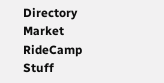Directory Market RideCamp Stuff